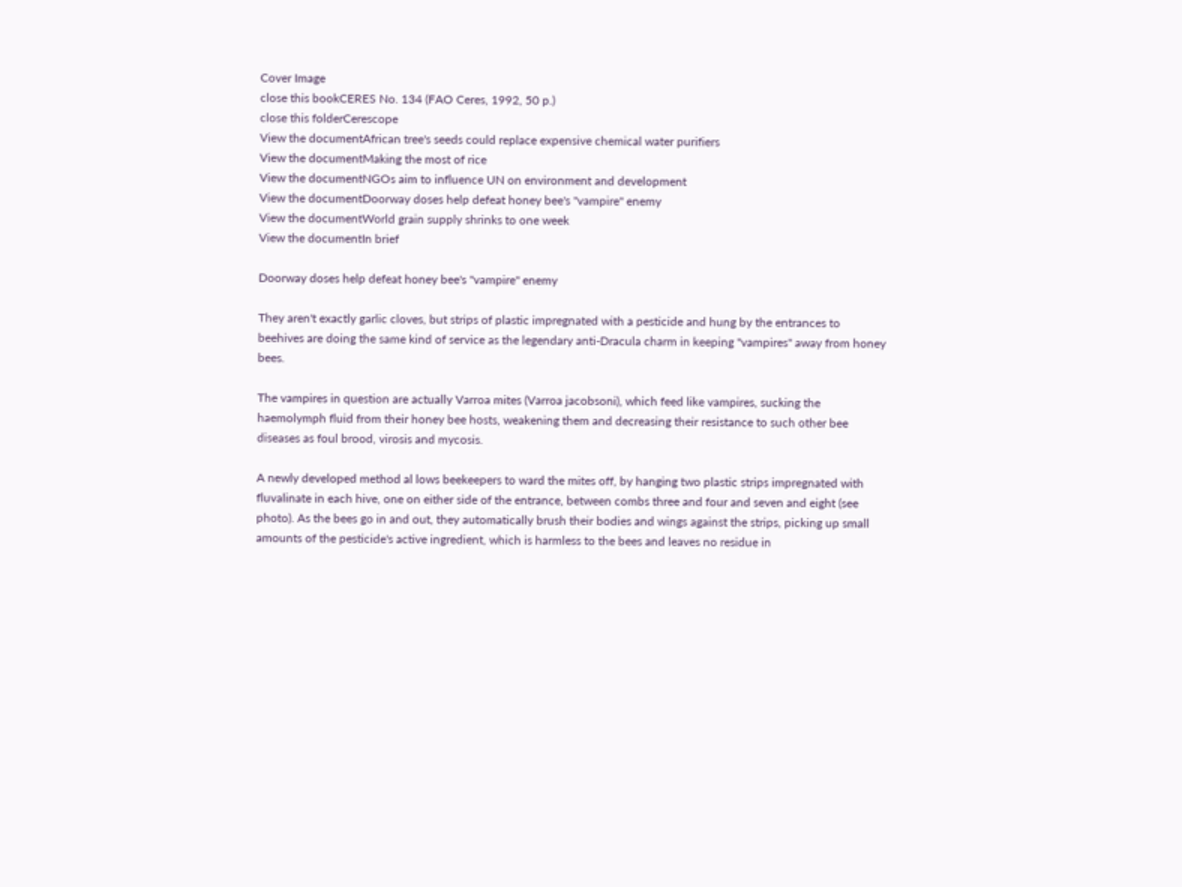Cover Image
close this bookCERES No. 134 (FAO Ceres, 1992, 50 p.)
close this folderCerescope
View the documentAfrican tree's seeds could replace expensive chemical water purifiers
View the documentMaking the most of rice
View the documentNGOs aim to influence UN on environment and development
View the documentDoorway doses help defeat honey bee's ''vampire'' enemy
View the documentWorld grain supply shrinks to one week
View the documentIn brief

Doorway doses help defeat honey bee's ''vampire'' enemy

They aren't exactly garlic cloves, but strips of plastic impregnated with a pesticide and hung by the entrances to beehives are doing the same kind of service as the legendary anti-Dracula charm in keeping "vampires" away from honey bees.

The vampires in question are actually Varroa mites (Varroa jacobsoni), which feed like vampires, sucking the haemolymph fluid from their honey bee hosts, weakening them and decreasing their resistance to such other bee diseases as foul brood, virosis and mycosis.

A newly developed method al lows beekeepers to ward the mites off, by hanging two plastic strips impregnated with fluvalinate in each hive, one on either side of the entrance, between combs three and four and seven and eight (see photo). As the bees go in and out, they automatically brush their bodies and wings against the strips, picking up small amounts of the pesticide's active ingredient, which is harmless to the bees and leaves no residue in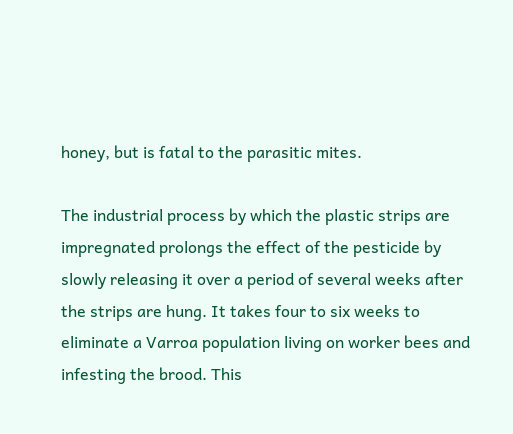honey, but is fatal to the parasitic mites.

The industrial process by which the plastic strips are impregnated prolongs the effect of the pesticide by slowly releasing it over a period of several weeks after the strips are hung. It takes four to six weeks to eliminate a Varroa population living on worker bees and infesting the brood. This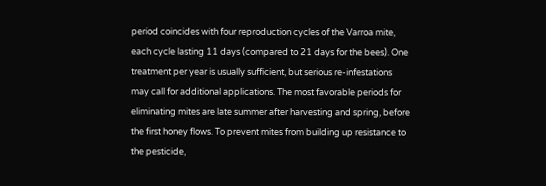period coincides with four reproduction cycles of the Varroa mite, each cycle lasting 11 days (compared to 21 days for the bees). One treatment per year is usually sufficient, but serious re-infestations may call for additional applications. The most favorable periods for eliminating mites are late summer after harvesting and spring, before the first honey flows. To prevent mites from building up resistance to the pesticide,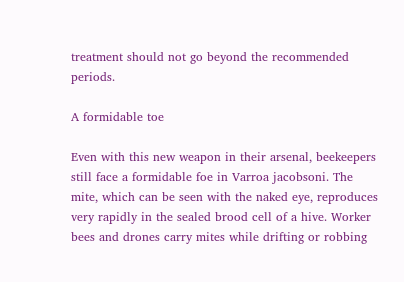treatment should not go beyond the recommended periods.

A formidable toe

Even with this new weapon in their arsenal, beekeepers still face a formidable foe in Varroa jacobsoni. The mite, which can be seen with the naked eye, reproduces very rapidly in the sealed brood cell of a hive. Worker bees and drones carry mites while drifting or robbing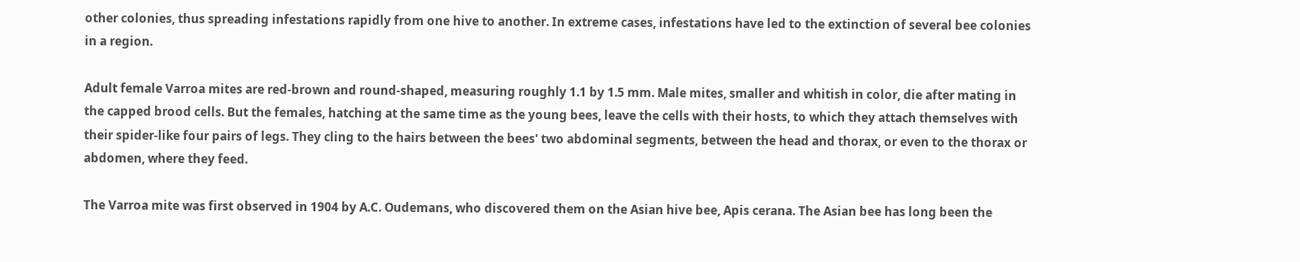other colonies, thus spreading infestations rapidly from one hive to another. In extreme cases, infestations have led to the extinction of several bee colonies in a region.

Adult female Varroa mites are red-brown and round-shaped, measuring roughly 1.1 by 1.5 mm. Male mites, smaller and whitish in color, die after mating in the capped brood cells. But the females, hatching at the same time as the young bees, leave the cells with their hosts, to which they attach themselves with their spider-like four pairs of legs. They cling to the hairs between the bees' two abdominal segments, between the head and thorax, or even to the thorax or abdomen, where they feed.

The Varroa mite was first observed in 1904 by A.C. Oudemans, who discovered them on the Asian hive bee, Apis cerana. The Asian bee has long been the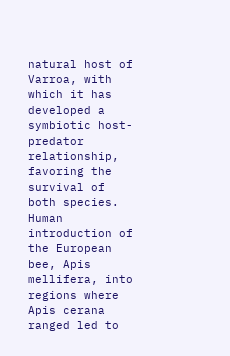natural host of Varroa, with which it has developed a symbiotic host-predator relationship, favoring the survival of both species. Human introduction of the European bee, Apis mellifera, into regions where Apis cerana ranged led to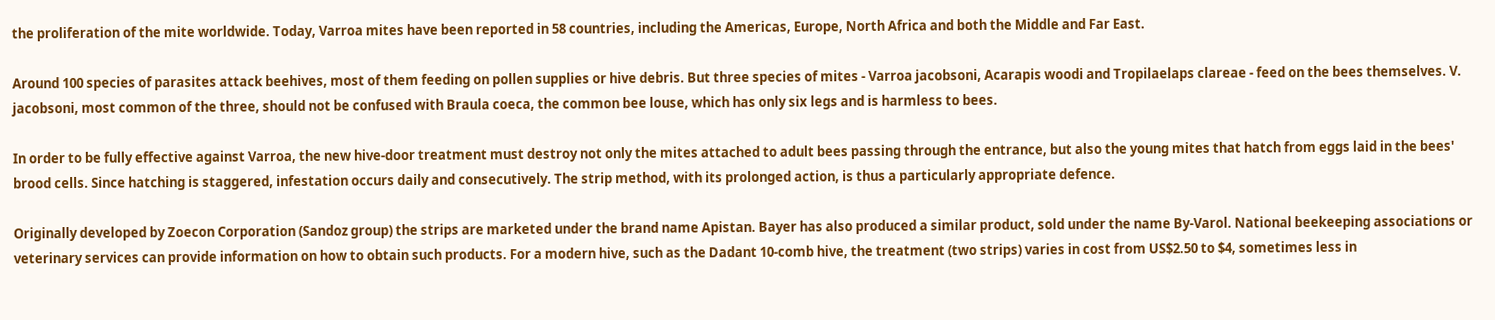the proliferation of the mite worldwide. Today, Varroa mites have been reported in 58 countries, including the Americas, Europe, North Africa and both the Middle and Far East.

Around 100 species of parasites attack beehives, most of them feeding on pollen supplies or hive debris. But three species of mites - Varroa jacobsoni, Acarapis woodi and Tropilaelaps clareae - feed on the bees themselves. V. jacobsoni, most common of the three, should not be confused with Braula coeca, the common bee louse, which has only six legs and is harmless to bees.

In order to be fully effective against Varroa, the new hive-door treatment must destroy not only the mites attached to adult bees passing through the entrance, but also the young mites that hatch from eggs laid in the bees' brood cells. Since hatching is staggered, infestation occurs daily and consecutively. The strip method, with its prolonged action, is thus a particularly appropriate defence.

Originally developed by Zoecon Corporation (Sandoz group) the strips are marketed under the brand name Apistan. Bayer has also produced a similar product, sold under the name By-Varol. National beekeeping associations or veterinary services can provide information on how to obtain such products. For a modern hive, such as the Dadant 10-comb hive, the treatment (two strips) varies in cost from US$2.50 to $4, sometimes less in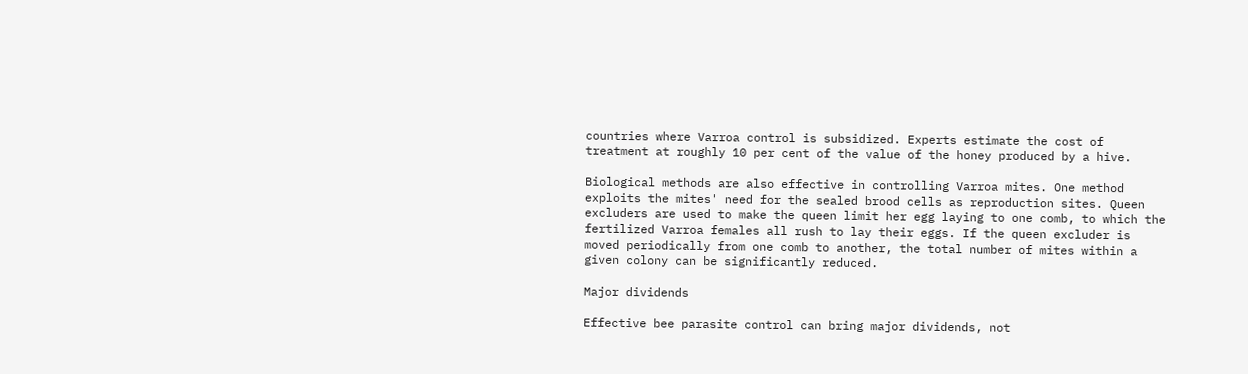countries where Varroa control is subsidized. Experts estimate the cost of treatment at roughly 10 per cent of the value of the honey produced by a hive.

Biological methods are also effective in controlling Varroa mites. One method exploits the mites' need for the sealed brood cells as reproduction sites. Queen excluders are used to make the queen limit her egg laying to one comb, to which the fertilized Varroa females all rush to lay their eggs. If the queen excluder is moved periodically from one comb to another, the total number of mites within a given colony can be significantly reduced.

Major dividends

Effective bee parasite control can bring major dividends, not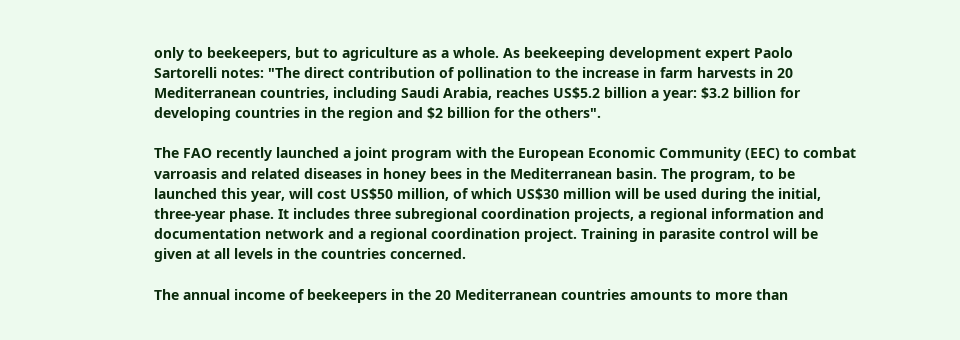only to beekeepers, but to agriculture as a whole. As beekeeping development expert Paolo Sartorelli notes: "The direct contribution of pollination to the increase in farm harvests in 20 Mediterranean countries, including Saudi Arabia, reaches US$5.2 billion a year: $3.2 billion for developing countries in the region and $2 billion for the others".

The FAO recently launched a joint program with the European Economic Community (EEC) to combat varroasis and related diseases in honey bees in the Mediterranean basin. The program, to be launched this year, will cost US$50 million, of which US$30 million will be used during the initial, three-year phase. It includes three subregional coordination projects, a regional information and documentation network and a regional coordination project. Training in parasite control will be given at all levels in the countries concerned.

The annual income of beekeepers in the 20 Mediterranean countries amounts to more than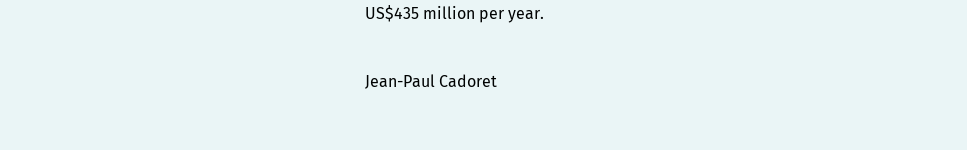US$435 million per year.

Jean-Paul Cadoret